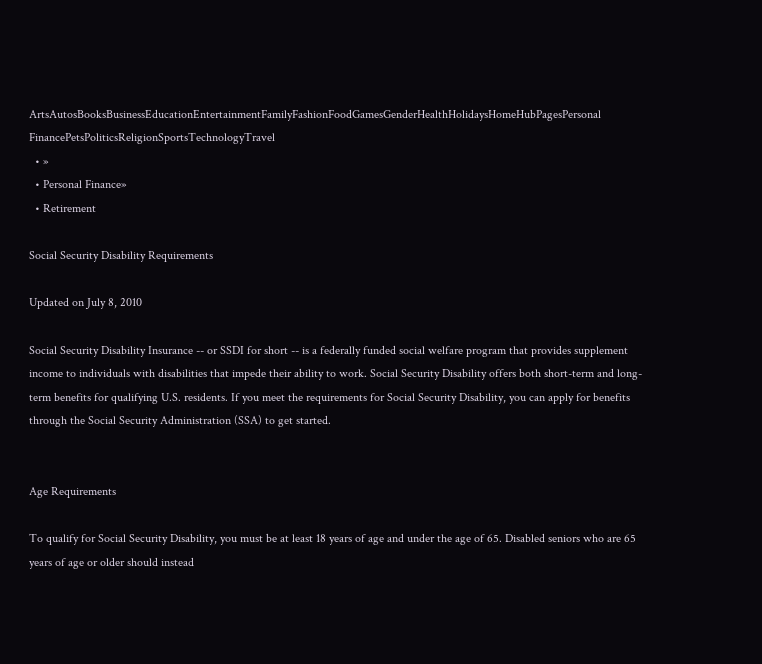ArtsAutosBooksBusinessEducationEntertainmentFamilyFashionFoodGamesGenderHealthHolidaysHomeHubPagesPersonal FinancePetsPoliticsReligionSportsTechnologyTravel
  • »
  • Personal Finance»
  • Retirement

Social Security Disability Requirements

Updated on July 8, 2010

Social Security Disability Insurance -- or SSDI for short -- is a federally funded social welfare program that provides supplement income to individuals with disabilities that impede their ability to work. Social Security Disability offers both short-term and long-term benefits for qualifying U.S. residents. If you meet the requirements for Social Security Disability, you can apply for benefits through the Social Security Administration (SSA) to get started.


Age Requirements

To qualify for Social Security Disability, you must be at least 18 years of age and under the age of 65. Disabled seniors who are 65 years of age or older should instead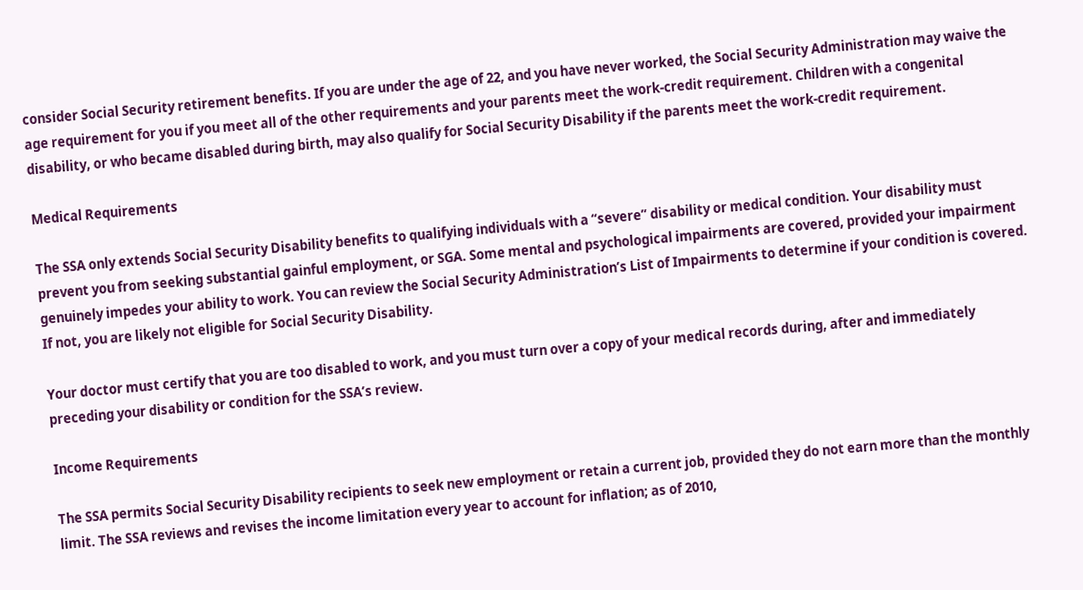consider Social Security retirement benefits. If you are under the age of 22, and you have never worked, the Social Security Administration may waive the age requirement for you if you meet all of the other requirements and your parents meet the work-credit requirement. Children with a congenital disability, or who became disabled during birth, may also qualify for Social Security Disability if the parents meet the work-credit requirement.

Medical Requirements

The SSA only extends Social Security Disability benefits to qualifying individuals with a “severe” disability or medical condition. Your disability must prevent you from seeking substantial gainful employment, or SGA. Some mental and psychological impairments are covered, provided your impairment genuinely impedes your ability to work. You can review the Social Security Administration’s List of Impairments to determine if your condition is covered. If not, you are likely not eligible for Social Security Disability.

Your doctor must certify that you are too disabled to work, and you must turn over a copy of your medical records during, after and immediately preceding your disability or condition for the SSA’s review.

Income Requirements

The SSA permits Social Security Disability recipients to seek new employment or retain a current job, provided they do not earn more than the monthly limit. The SSA reviews and revises the income limitation every year to account for inflation; as of 2010,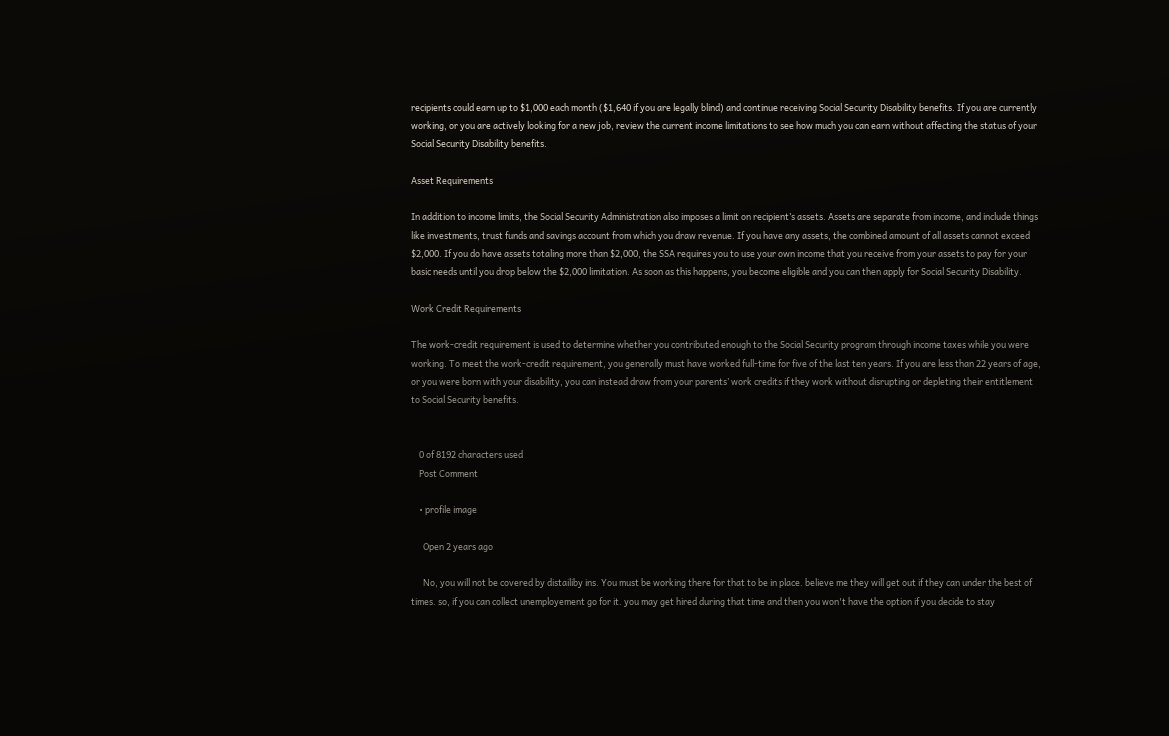recipients could earn up to $1,000 each month ($1,640 if you are legally blind) and continue receiving Social Security Disability benefits. If you are currently working, or you are actively looking for a new job, review the current income limitations to see how much you can earn without affecting the status of your Social Security Disability benefits.

Asset Requirements

In addition to income limits, the Social Security Administration also imposes a limit on recipient’s assets. Assets are separate from income, and include things like investments, trust funds and savings account from which you draw revenue. If you have any assets, the combined amount of all assets cannot exceed $2,000. If you do have assets totaling more than $2,000, the SSA requires you to use your own income that you receive from your assets to pay for your basic needs until you drop below the $2,000 limitation. As soon as this happens, you become eligible and you can then apply for Social Security Disability.

Work Credit Requirements

The work-credit requirement is used to determine whether you contributed enough to the Social Security program through income taxes while you were working. To meet the work-credit requirement, you generally must have worked full-time for five of the last ten years. If you are less than 22 years of age, or you were born with your disability, you can instead draw from your parents’ work credits if they work without disrupting or depleting their entitlement to Social Security benefits.


    0 of 8192 characters used
    Post Comment

    • profile image

      Open 2 years ago

      No, you will not be covered by distailiby ins. You must be working there for that to be in place. believe me they will get out if they can under the best of times. so, if you can collect unemployement go for it. you may get hired during that time and then you won't have the option if you decide to stay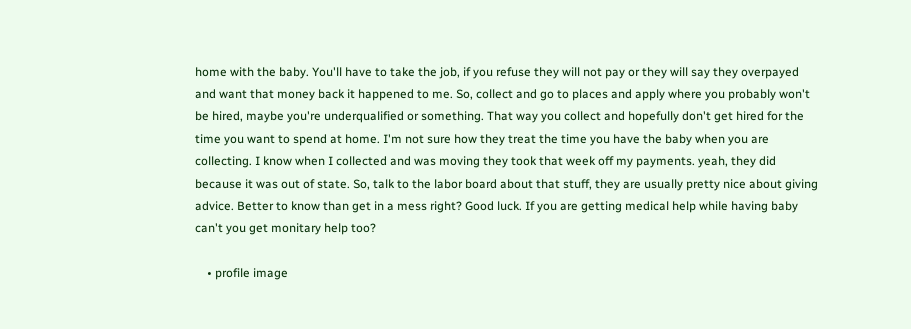home with the baby. You'll have to take the job, if you refuse they will not pay or they will say they overpayed and want that money back it happened to me. So, collect and go to places and apply where you probably won't be hired, maybe you're underqualified or something. That way you collect and hopefully don't get hired for the time you want to spend at home. I'm not sure how they treat the time you have the baby when you are collecting. I know when I collected and was moving they took that week off my payments. yeah, they did because it was out of state. So, talk to the labor board about that stuff, they are usually pretty nice about giving advice. Better to know than get in a mess right? Good luck. If you are getting medical help while having baby can't you get monitary help too?

    • profile image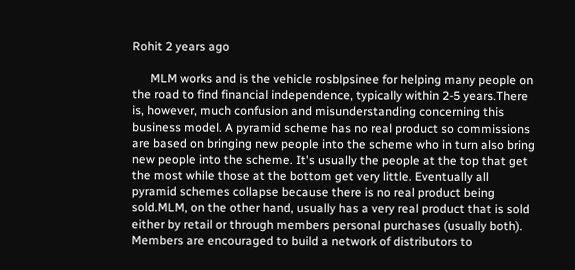Rohit 2 years ago

      MLM works and is the vehicle rosblpsinee for helping many people on the road to find financial independence, typically within 2-5 years.There is, however, much confusion and misunderstanding concerning this business model. A pyramid scheme has no real product so commissions are based on bringing new people into the scheme who in turn also bring new people into the scheme. It's usually the people at the top that get the most while those at the bottom get very little. Eventually all pyramid schemes collapse because there is no real product being sold.MLM, on the other hand, usually has a very real product that is sold either by retail or through members personal purchases (usually both). Members are encouraged to build a network of distributors to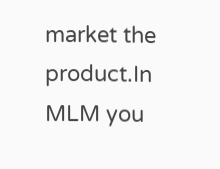market the product.In MLM you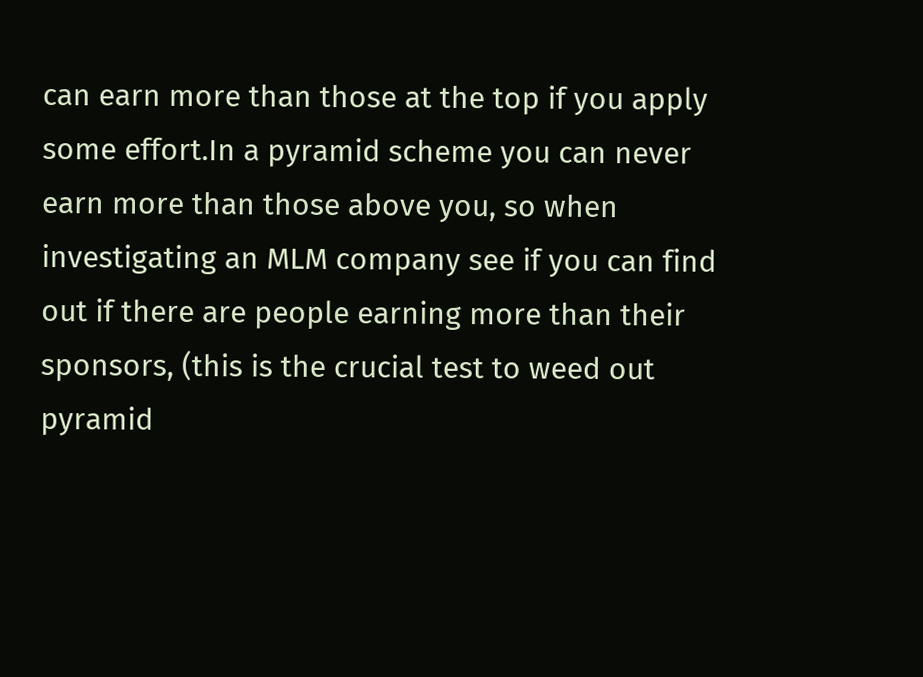can earn more than those at the top if you apply some effort.In a pyramid scheme you can never earn more than those above you, so when investigating an MLM company see if you can find out if there are people earning more than their sponsors, (this is the crucial test to weed out pyramid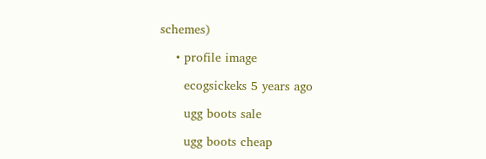schemes)

    • profile image

      ecogsickeks 5 years ago

      ugg boots sale

      ugg boots cheap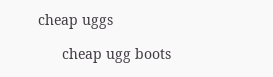cheap uggs

      cheap ugg boots